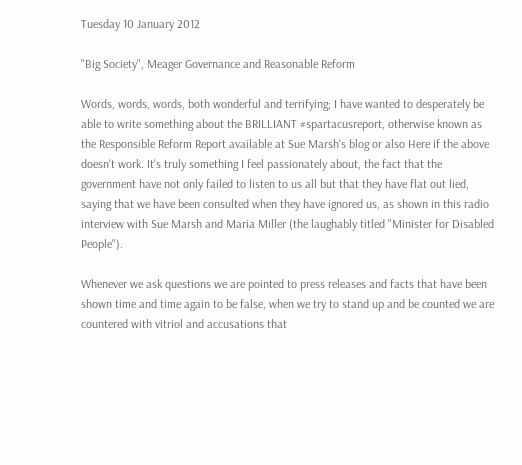Tuesday 10 January 2012

"Big Society", Meager Governance and Reasonable Reform

Words, words, words, both wonderful and terrifying; I have wanted to desperately be able to write something about the BRILLIANT #spartacusreport, otherwise known as the Responsible Reform Report available at Sue Marsh's blog or also Here if the above doesn't work. It's truly something I feel passionately about, the fact that the government have not only failed to listen to us all but that they have flat out lied, saying that we have been consulted when they have ignored us, as shown in this radio interview with Sue Marsh and Maria Miller (the laughably titled "Minister for Disabled People").

Whenever we ask questions we are pointed to press releases and facts that have been shown time and time again to be false, when we try to stand up and be counted we are countered with vitriol and accusations that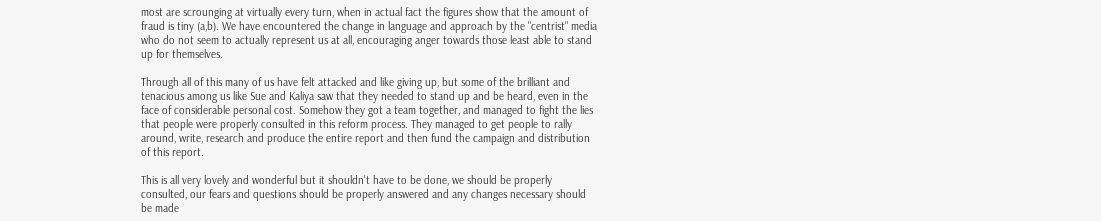most are scrounging at virtually every turn, when in actual fact the figures show that the amount of fraud is tiny (a,b). We have encountered the change in language and approach by the "centrist" media who do not seem to actually represent us at all, encouraging anger towards those least able to stand up for themselves.

Through all of this many of us have felt attacked and like giving up, but some of the brilliant and tenacious among us like Sue and Kaliya saw that they needed to stand up and be heard, even in the face of considerable personal cost. Somehow they got a team together, and managed to fight the lies that people were properly consulted in this reform process. They managed to get people to rally around, write, research and produce the entire report and then fund the campaign and distribution of this report.

This is all very lovely and wonderful but it shouldn't have to be done, we should be properly consulted, our fears and questions should be properly answered and any changes necessary should be made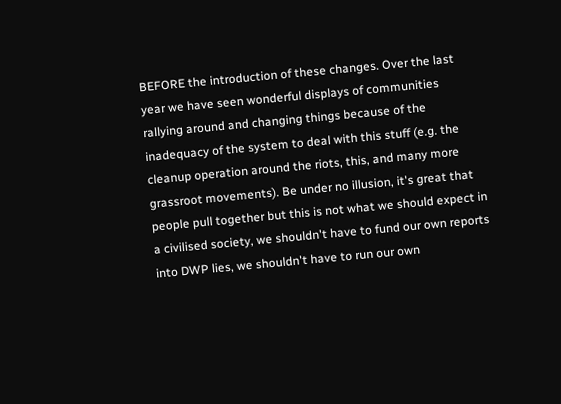BEFORE the introduction of these changes. Over the last year we have seen wonderful displays of communities rallying around and changing things because of the inadequacy of the system to deal with this stuff (e.g. the cleanup operation around the riots, this, and many more grassroot movements). Be under no illusion, it's great that people pull together but this is not what we should expect in a civilised society, we shouldn't have to fund our own reports into DWP lies, we shouldn't have to run our own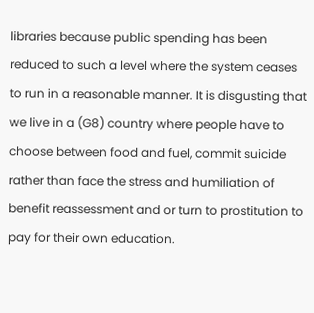libraries because public spending has been reduced to such a level where the system ceases to run in a reasonable manner. It is disgusting that we live in a (G8) country where people have to choose between food and fuel, commit suicide rather than face the stress and humiliation of benefit reassessment and or turn to prostitution to pay for their own education.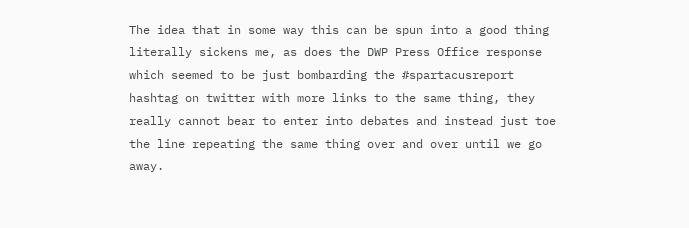The idea that in some way this can be spun into a good thing literally sickens me, as does the DWP Press Office response which seemed to be just bombarding the #spartacusreport hashtag on twitter with more links to the same thing, they really cannot bear to enter into debates and instead just toe the line repeating the same thing over and over until we go away.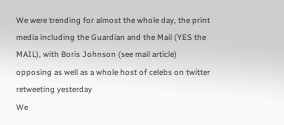We were trending for almost the whole day, the print media including the Guardian and the Mail (YES the MAIL), with Boris Johnson (see mail article) opposing as well as a whole host of celebs on twitter retweeting yesterday
We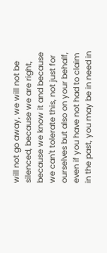will not go away, we will not be silenced, because we are right, because we know it and because we can't tolerate this, not just for ourselves but also on your behalf, even if you have not had to claim in the past, you may be in need in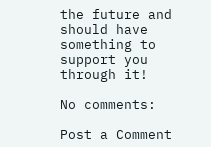the future and should have something to support you through it!

No comments:

Post a Comment